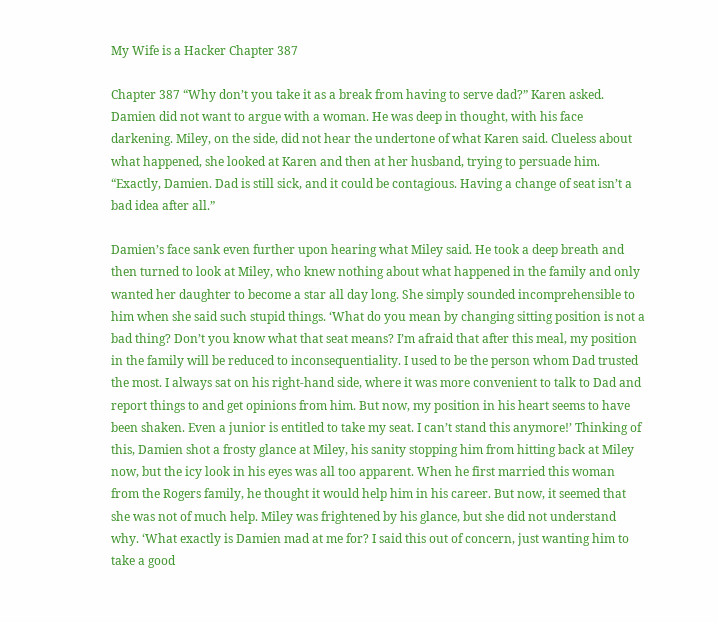My Wife is a Hacker Chapter 387

Chapter 387 “Why don’t you take it as a break from having to serve dad?” Karen asked. Damien did not want to argue with a woman. He was deep in thought, with his face darkening. Miley, on the side, did not hear the undertone of what Karen said. Clueless about what happened, she looked at Karen and then at her husband, trying to persuade him. “Exactly, Damien. Dad is still sick, and it could be contagious. Having a change of seat isn’t a bad idea after all.”

Damien’s face sank even further upon hearing what Miley said. He took a deep breath and then turned to look at Miley, who knew nothing about what happened in the family and only wanted her daughter to become a star all day long. She simply sounded incomprehensible to him when she said such stupid things. ‘What do you mean by changing sitting position is not a bad thing? Don’t you know what that seat means? I’m afraid that after this meal, my position in the family will be reduced to inconsequentiality. I used to be the person whom Dad trusted the most. I always sat on his right-hand side, where it was more convenient to talk to Dad and report things to and get opinions from him. But now, my position in his heart seems to have been shaken. Even a junior is entitled to take my seat. I can’t stand this anymore!’ Thinking of this, Damien shot a frosty glance at Miley, his sanity stopping him from hitting back at Miley now, but the icy look in his eyes was all too apparent. When he first married this woman from the Rogers family, he thought it would help him in his career. But now, it seemed that she was not of much help. Miley was frightened by his glance, but she did not understand why. ‘What exactly is Damien mad at me for? I said this out of concern, just wanting him to take a good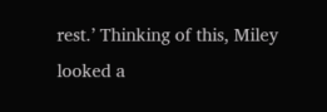rest.’ Thinking of this, Miley looked a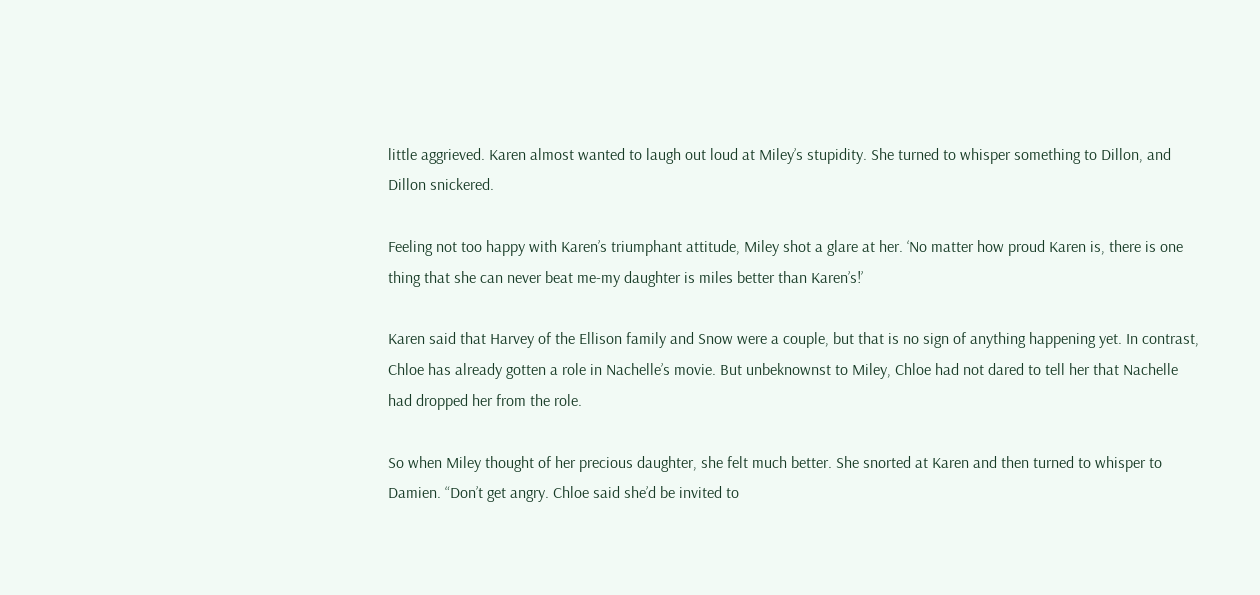little aggrieved. Karen almost wanted to laugh out loud at Miley’s stupidity. She turned to whisper something to Dillon, and Dillon snickered.

Feeling not too happy with Karen’s triumphant attitude, Miley shot a glare at her. ‘No matter how proud Karen is, there is one thing that she can never beat me-my daughter is miles better than Karen’s!’

Karen said that Harvey of the Ellison family and Snow were a couple, but that is no sign of anything happening yet. In contrast, Chloe has already gotten a role in Nachelle’s movie. But unbeknownst to Miley, Chloe had not dared to tell her that Nachelle had dropped her from the role.

So when Miley thought of her precious daughter, she felt much better. She snorted at Karen and then turned to whisper to Damien. “Don’t get angry. Chloe said she’d be invited to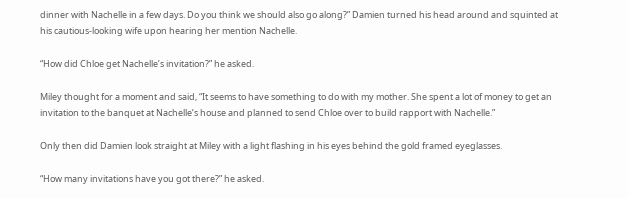dinner with Nachelle in a few days. Do you think we should also go along?” Damien turned his head around and squinted at his cautious-looking wife upon hearing her mention Nachelle.

“How did Chloe get Nachelle’s invitation?” he asked.

Miley thought for a moment and said, “It seems to have something to do with my mother. She spent a lot of money to get an invitation to the banquet at Nachelle’s house and planned to send Chloe over to build rapport with Nachelle.”

Only then did Damien look straight at Miley with a light flashing in his eyes behind the gold framed eyeglasses.

“How many invitations have you got there?” he asked.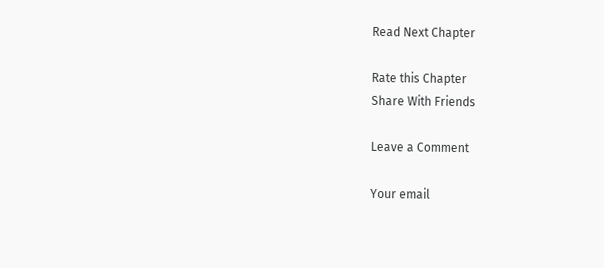Read Next Chapter

Rate this Chapter
Share With Friends

Leave a Comment

Your email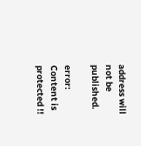address will not be published.

error: Content is protected !!